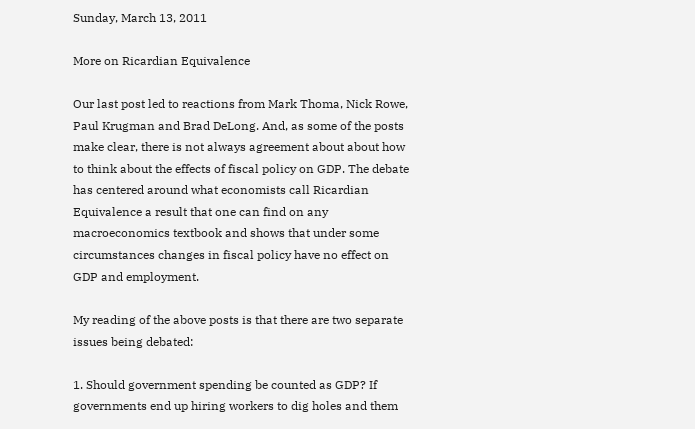Sunday, March 13, 2011

More on Ricardian Equivalence

Our last post led to reactions from Mark Thoma, Nick Rowe, Paul Krugman and Brad DeLong. And, as some of the posts make clear, there is not always agreement about about how to think about the effects of fiscal policy on GDP. The debate has centered around what economists call Ricardian Equivalence a result that one can find on any macroeconomics textbook and shows that under some circumstances changes in fiscal policy have no effect on GDP and employment.

My reading of the above posts is that there are two separate issues being debated:

1. Should government spending be counted as GDP? If governments end up hiring workers to dig holes and them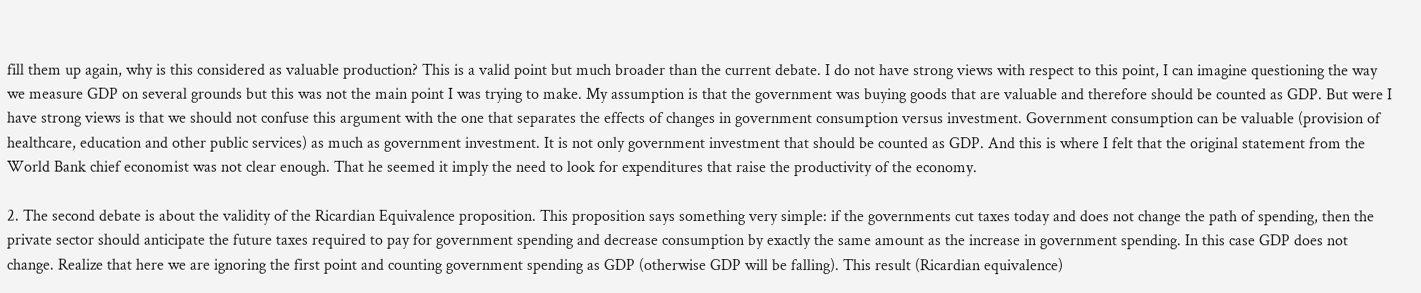fill them up again, why is this considered as valuable production? This is a valid point but much broader than the current debate. I do not have strong views with respect to this point, I can imagine questioning the way we measure GDP on several grounds but this was not the main point I was trying to make. My assumption is that the government was buying goods that are valuable and therefore should be counted as GDP. But were I have strong views is that we should not confuse this argument with the one that separates the effects of changes in government consumption versus investment. Government consumption can be valuable (provision of healthcare, education and other public services) as much as government investment. It is not only government investment that should be counted as GDP. And this is where I felt that the original statement from the World Bank chief economist was not clear enough. That he seemed it imply the need to look for expenditures that raise the productivity of the economy.

2. The second debate is about the validity of the Ricardian Equivalence proposition. This proposition says something very simple: if the governments cut taxes today and does not change the path of spending, then the private sector should anticipate the future taxes required to pay for government spending and decrease consumption by exactly the same amount as the increase in government spending. In this case GDP does not change. Realize that here we are ignoring the first point and counting government spending as GDP (otherwise GDP will be falling). This result (Ricardian equivalence)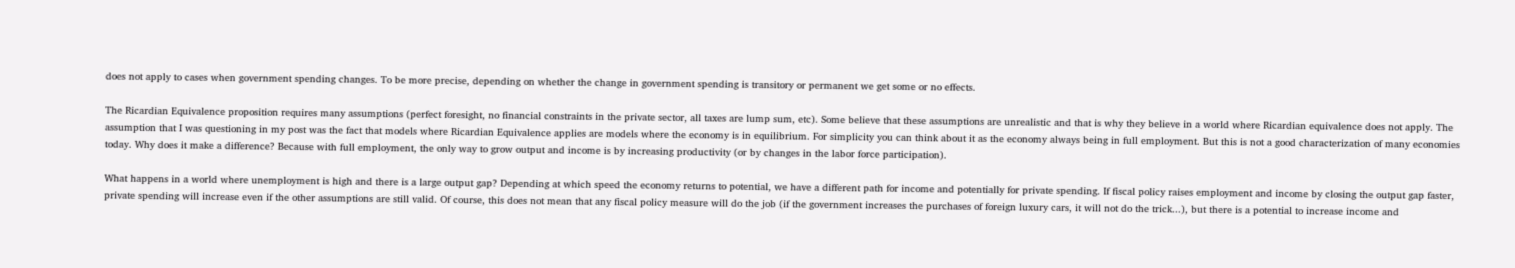does not apply to cases when government spending changes. To be more precise, depending on whether the change in government spending is transitory or permanent we get some or no effects.

The Ricardian Equivalence proposition requires many assumptions (perfect foresight, no financial constraints in the private sector, all taxes are lump sum, etc). Some believe that these assumptions are unrealistic and that is why they believe in a world where Ricardian equivalence does not apply. The assumption that I was questioning in my post was the fact that models where Ricardian Equivalence applies are models where the economy is in equilibrium. For simplicity you can think about it as the economy always being in full employment. But this is not a good characterization of many economies today. Why does it make a difference? Because with full employment, the only way to grow output and income is by increasing productivity (or by changes in the labor force participation).

What happens in a world where unemployment is high and there is a large output gap? Depending at which speed the economy returns to potential, we have a different path for income and potentially for private spending. If fiscal policy raises employment and income by closing the output gap faster, private spending will increase even if the other assumptions are still valid. Of course, this does not mean that any fiscal policy measure will do the job (if the government increases the purchases of foreign luxury cars, it will not do the trick...), but there is a potential to increase income and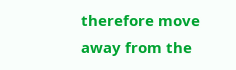therefore move away from the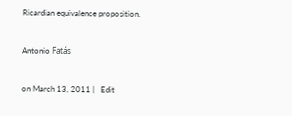Ricardian equivalence proposition.

Antonio Fatás

on March 13, 2011 |   Edit